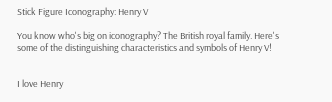Stick Figure Iconography: Henry V

You know who's big on iconography? The British royal family. Here's some of the distinguishing characteristics and symbols of Henry V!


I love Henry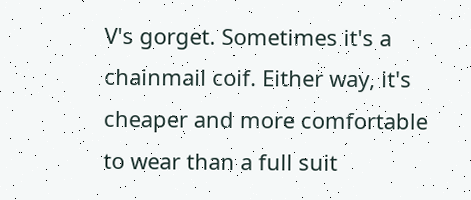V's gorget. Sometimes it's a chainmail coif. Either way, it's cheaper and more comfortable to wear than a full suit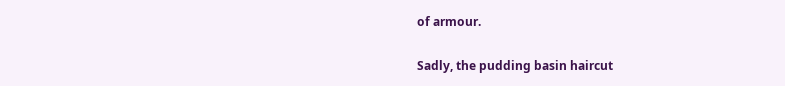of armour.

Sadly, the pudding basin haircut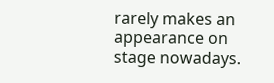rarely makes an appearance on stage nowadays.